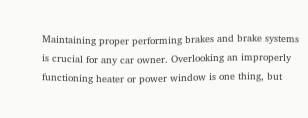Maintaining proper performing brakes and brake systems is crucial for any car owner. Overlooking an improperly functioning heater or power window is one thing, but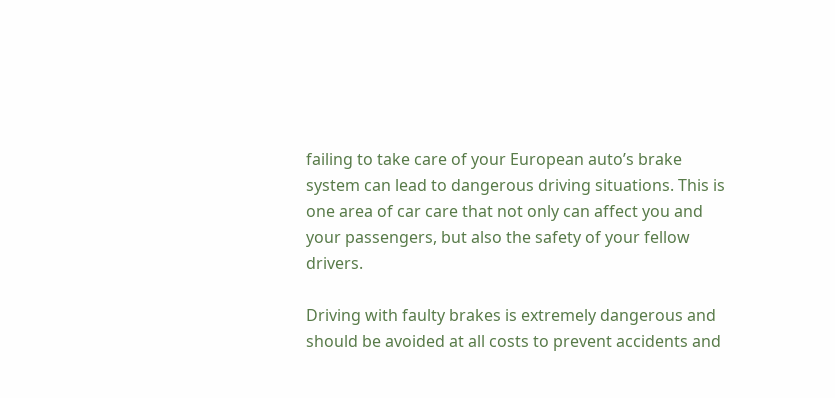failing to take care of your European auto’s brake system can lead to dangerous driving situations. This is one area of car care that not only can affect you and your passengers, but also the safety of your fellow drivers.

Driving with faulty brakes is extremely dangerous and should be avoided at all costs to prevent accidents and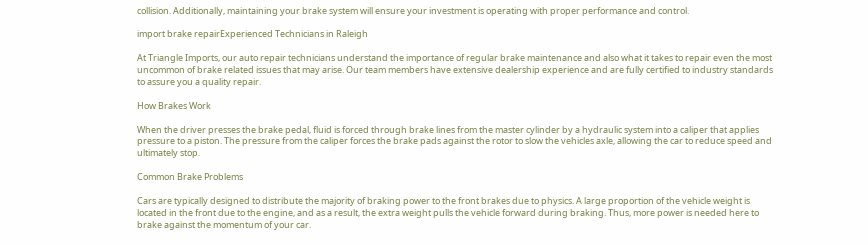collision. Additionally, maintaining your brake system will ensure your investment is operating with proper performance and control.

import brake repairExperienced Technicians in Raleigh

At Triangle Imports, our auto repair technicians understand the importance of regular brake maintenance and also what it takes to repair even the most uncommon of brake related issues that may arise. Our team members have extensive dealership experience and are fully certified to industry standards to assure you a quality repair.

How Brakes Work

When the driver presses the brake pedal, fluid is forced through brake lines from the master cylinder by a hydraulic system into a caliper that applies pressure to a piston. The pressure from the caliper forces the brake pads against the rotor to slow the vehicles axle, allowing the car to reduce speed and ultimately stop.

Common Brake Problems

Cars are typically designed to distribute the majority of braking power to the front brakes due to physics. A large proportion of the vehicle weight is located in the front due to the engine, and as a result, the extra weight pulls the vehicle forward during braking. Thus, more power is needed here to brake against the momentum of your car.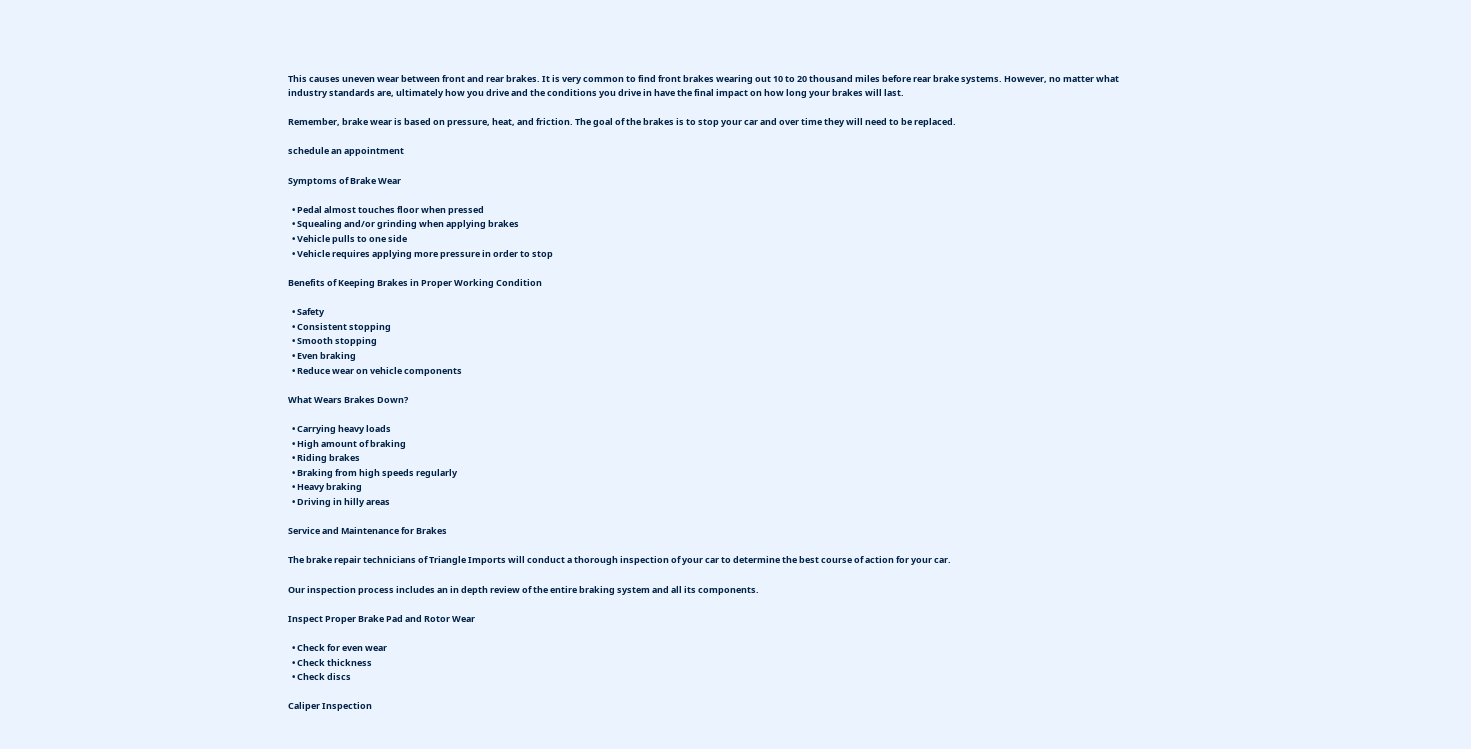This causes uneven wear between front and rear brakes. It is very common to find front brakes wearing out 10 to 20 thousand miles before rear brake systems. However, no matter what industry standards are, ultimately how you drive and the conditions you drive in have the final impact on how long your brakes will last.

Remember, brake wear is based on pressure, heat, and friction. The goal of the brakes is to stop your car and over time they will need to be replaced.

schedule an appointment

Symptoms of Brake Wear

  • Pedal almost touches floor when pressed
  • Squealing and/or grinding when applying brakes
  • Vehicle pulls to one side
  • Vehicle requires applying more pressure in order to stop

Benefits of Keeping Brakes in Proper Working Condition

  • Safety
  • Consistent stopping
  • Smooth stopping
  • Even braking
  • Reduce wear on vehicle components

What Wears Brakes Down?

  • Carrying heavy loads
  • High amount of braking
  • Riding brakes
  • Braking from high speeds regularly
  • Heavy braking
  • Driving in hilly areas

Service and Maintenance for Brakes

The brake repair technicians of Triangle Imports will conduct a thorough inspection of your car to determine the best course of action for your car.

Our inspection process includes an in depth review of the entire braking system and all its components.

Inspect Proper Brake Pad and Rotor Wear

  • Check for even wear
  • Check thickness
  • Check discs

Caliper Inspection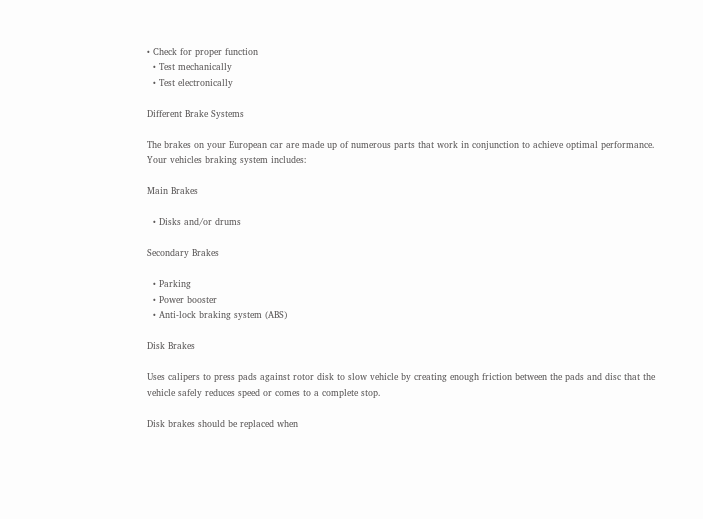• Check for proper function
  • Test mechanically
  • Test electronically

Different Brake Systems

The brakes on your European car are made up of numerous parts that work in conjunction to achieve optimal performance. Your vehicles braking system includes:

Main Brakes

  • Disks and/or drums

Secondary Brakes

  • Parking
  • Power booster
  • Anti-lock braking system (ABS)

Disk Brakes

Uses calipers to press pads against rotor disk to slow vehicle by creating enough friction between the pads and disc that the vehicle safely reduces speed or comes to a complete stop.

Disk brakes should be replaced when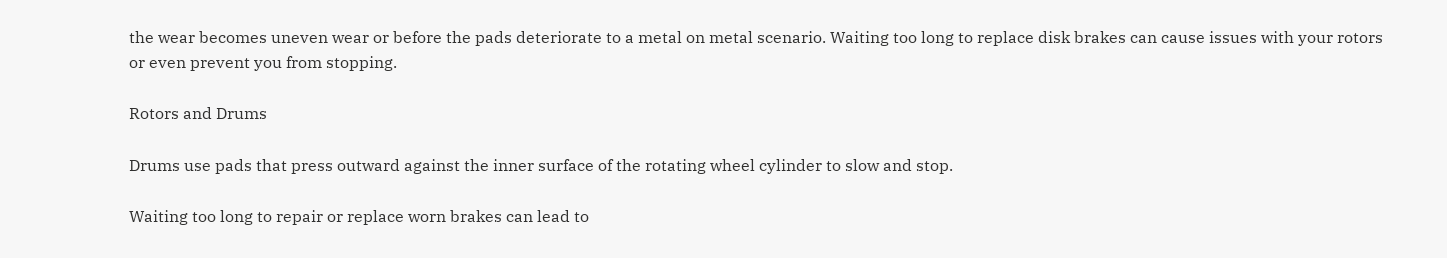the wear becomes uneven wear or before the pads deteriorate to a metal on metal scenario. Waiting too long to replace disk brakes can cause issues with your rotors or even prevent you from stopping.

Rotors and Drums

Drums use pads that press outward against the inner surface of the rotating wheel cylinder to slow and stop.

Waiting too long to repair or replace worn brakes can lead to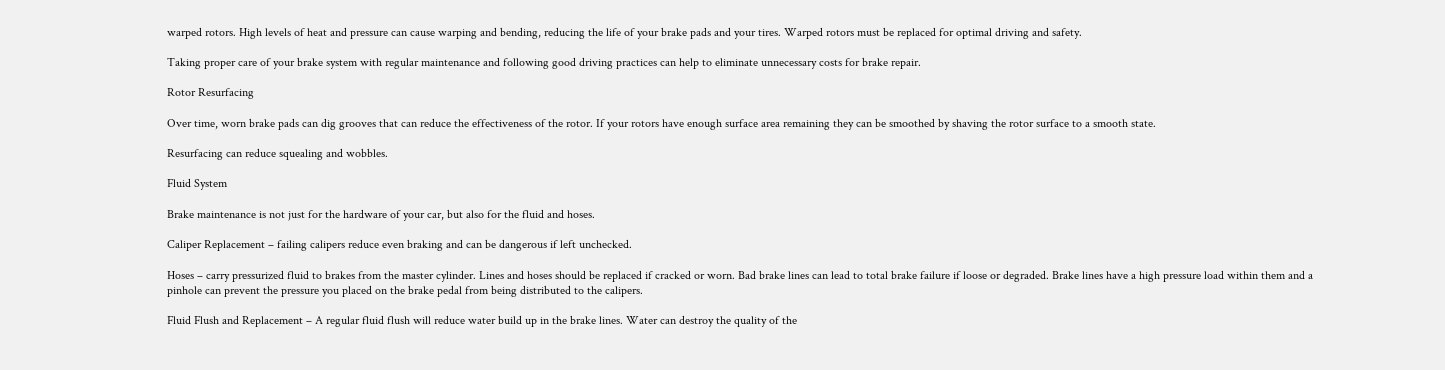warped rotors. High levels of heat and pressure can cause warping and bending, reducing the life of your brake pads and your tires. Warped rotors must be replaced for optimal driving and safety.

Taking proper care of your brake system with regular maintenance and following good driving practices can help to eliminate unnecessary costs for brake repair.

Rotor Resurfacing

Over time, worn brake pads can dig grooves that can reduce the effectiveness of the rotor. If your rotors have enough surface area remaining they can be smoothed by shaving the rotor surface to a smooth state.

Resurfacing can reduce squealing and wobbles.

Fluid System

Brake maintenance is not just for the hardware of your car, but also for the fluid and hoses.

Caliper Replacement – failing calipers reduce even braking and can be dangerous if left unchecked.

Hoses – carry pressurized fluid to brakes from the master cylinder. Lines and hoses should be replaced if cracked or worn. Bad brake lines can lead to total brake failure if loose or degraded. Brake lines have a high pressure load within them and a pinhole can prevent the pressure you placed on the brake pedal from being distributed to the calipers.

Fluid Flush and Replacement – A regular fluid flush will reduce water build up in the brake lines. Water can destroy the quality of the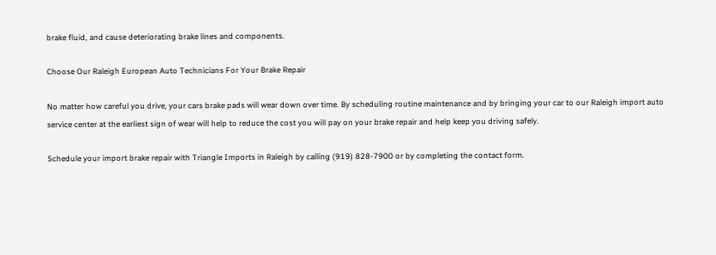brake fluid, and cause deteriorating brake lines and components.

Choose Our Raleigh European Auto Technicians For Your Brake Repair

No matter how careful you drive, your cars brake pads will wear down over time. By scheduling routine maintenance and by bringing your car to our Raleigh import auto service center at the earliest sign of wear will help to reduce the cost you will pay on your brake repair and help keep you driving safely.

Schedule your import brake repair with Triangle Imports in Raleigh by calling (919) 828-7900 or by completing the contact form.